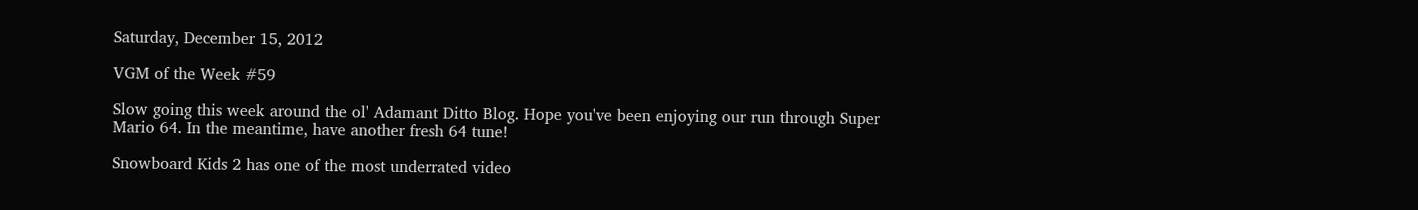Saturday, December 15, 2012

VGM of the Week #59

Slow going this week around the ol' Adamant Ditto Blog. Hope you've been enjoying our run through Super Mario 64. In the meantime, have another fresh 64 tune!

Snowboard Kids 2 has one of the most underrated video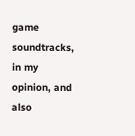game soundtracks, in my opinion, and also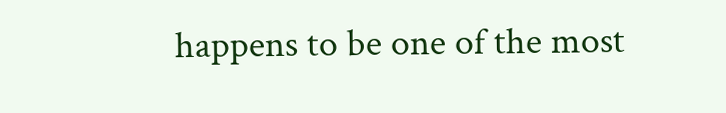happens to be one of the most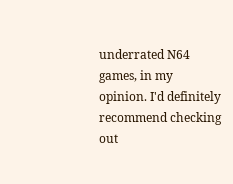underrated N64 games, in my opinion. I'd definitely recommend checking out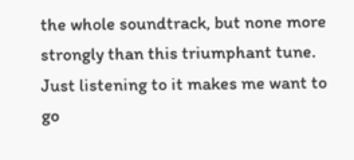the whole soundtrack, but none more strongly than this triumphant tune. Just listening to it makes me want to go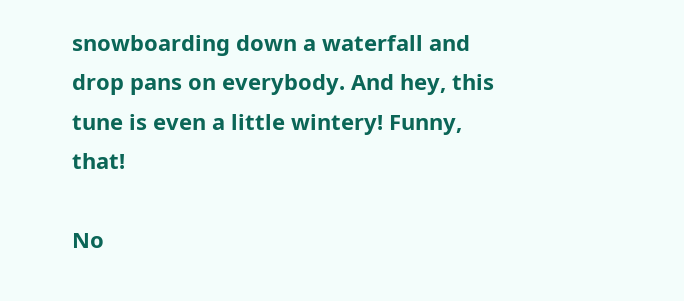snowboarding down a waterfall and drop pans on everybody. And hey, this tune is even a little wintery! Funny, that!

No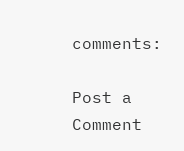comments:

Post a Comment